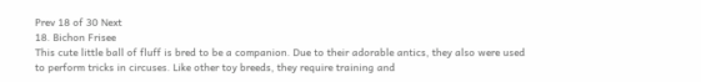Prev 18 of 30 Next
18. Bichon Frisee
This cute little ball of fluff is bred to be a companion. Due to their adorable antics, they also were used to perform tricks in circuses. Like other toy breeds, they require training and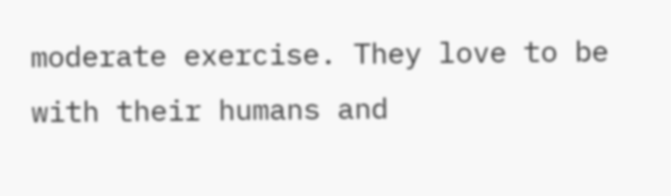moderate exercise. They love to be with their humans and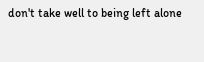don't take well to being left alone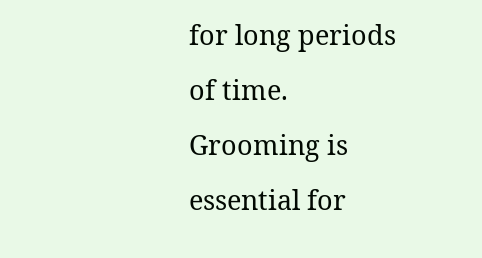for long periods of time. Grooming is essential for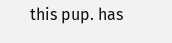this pup. has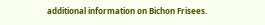additional information on Bichon Frisees.